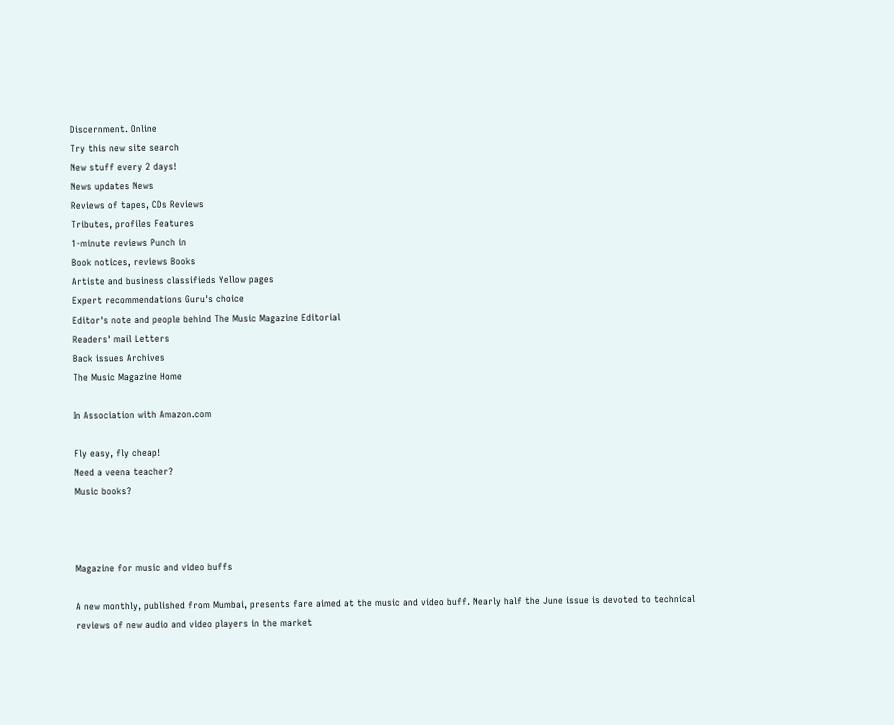Discernment. Online
Try this new site search
New stuff every 2 days!
News updates News
Reviews of tapes, CDs Reviews
Tributes, profiles Features
1-minute reviews Punch in
Book notices, reviews Books
Artiste and business classifieds Yellow pages
Expert recommendations Guru's choice
Editor's note and people behind The Music Magazine Editorial
Readers' mail Letters
Back issues Archives
The Music Magazine Home

In Association with Amazon.com

Fly easy, fly cheap!
Need a veena teacher?
Music books?



Magazine for music and video buffs

A new monthly, published from Mumbai, presents fare aimed at the music and video buff. Nearly half the June issue is devoted to technical reviews of new audio and video players in the market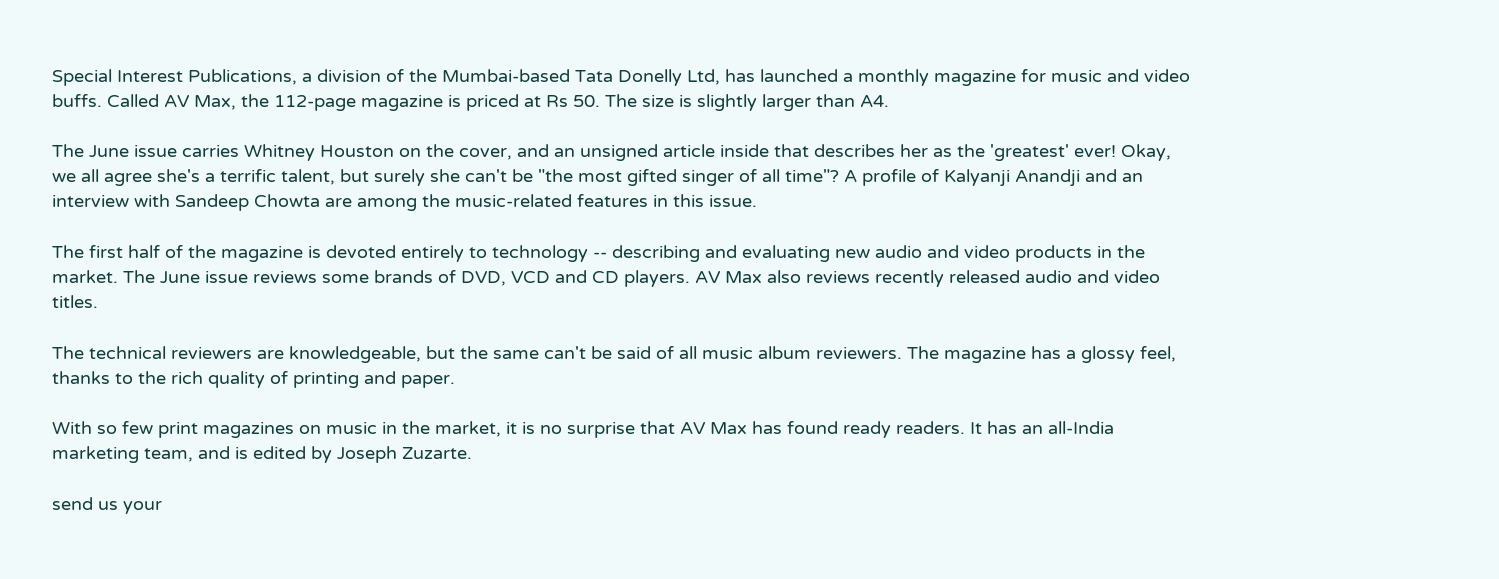Special Interest Publications, a division of the Mumbai-based Tata Donelly Ltd, has launched a monthly magazine for music and video buffs. Called AV Max, the 112-page magazine is priced at Rs 50. The size is slightly larger than A4.

The June issue carries Whitney Houston on the cover, and an unsigned article inside that describes her as the 'greatest' ever! Okay, we all agree she's a terrific talent, but surely she can't be "the most gifted singer of all time"? A profile of Kalyanji Anandji and an interview with Sandeep Chowta are among the music-related features in this issue.

The first half of the magazine is devoted entirely to technology -- describing and evaluating new audio and video products in the market. The June issue reviews some brands of DVD, VCD and CD players. AV Max also reviews recently released audio and video titles.

The technical reviewers are knowledgeable, but the same can't be said of all music album reviewers. The magazine has a glossy feel, thanks to the rich quality of printing and paper.

With so few print magazines on music in the market, it is no surprise that AV Max has found ready readers. It has an all-India marketing team, and is edited by Joseph Zuzarte.

send us your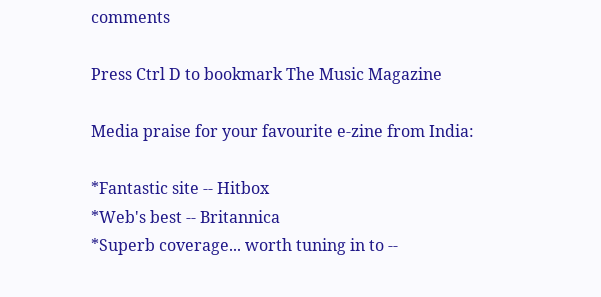comments

Press Ctrl D to bookmark The Music Magazine

Media praise for your favourite e-zine from India:

*Fantastic site -- Hitbox
*Web's best -- Britannica
*Superb coverage... worth tuning in to --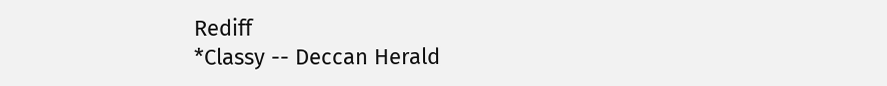Rediff
*Classy -- Deccan Herald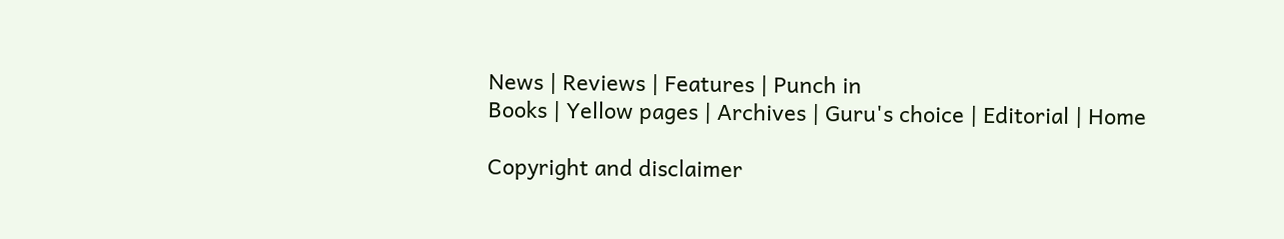News | Reviews | Features | Punch in
Books | Yellow pages | Archives | Guru's choice | Editorial | Home

Copyright and disclaimer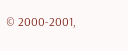© 2000-2001,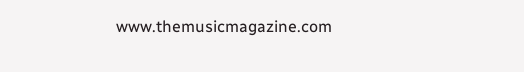www.themusicmagazine.com